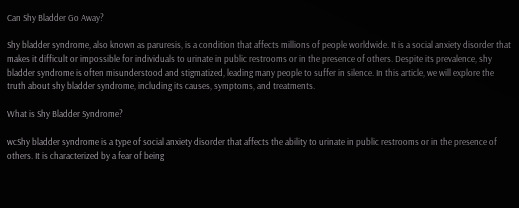Can Shy Bladder Go Away?

Shy bladder syndrome, also known as paruresis, is a condition that affects millions of people worldwide. It is a social anxiety disorder that makes it difficult or impossible for individuals to urinate in public restrooms or in the presence of others. Despite its prevalence, shy bladder syndrome is often misunderstood and stigmatized, leading many people to suffer in silence. In this article, we will explore the truth about shy bladder syndrome, including its causes, symptoms, and treatments.

What is Shy Bladder Syndrome?

wcShy bladder syndrome is a type of social anxiety disorder that affects the ability to urinate in public restrooms or in the presence of others. It is characterized by a fear of being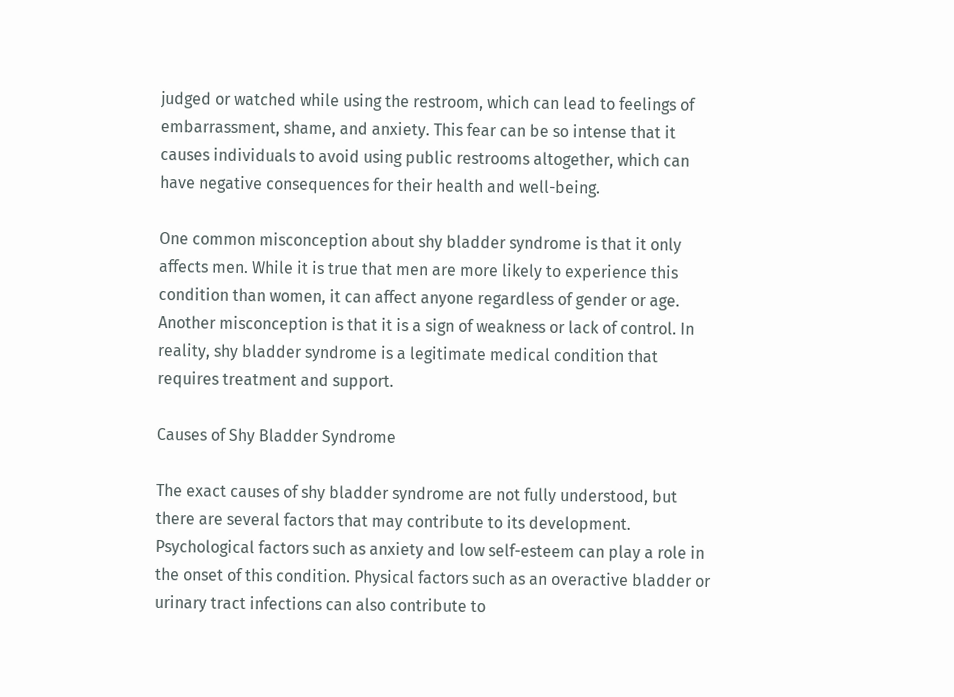judged or watched while using the restroom, which can lead to feelings of embarrassment, shame, and anxiety. This fear can be so intense that it causes individuals to avoid using public restrooms altogether, which can have negative consequences for their health and well-being.

One common misconception about shy bladder syndrome is that it only affects men. While it is true that men are more likely to experience this condition than women, it can affect anyone regardless of gender or age. Another misconception is that it is a sign of weakness or lack of control. In reality, shy bladder syndrome is a legitimate medical condition that requires treatment and support.

Causes of Shy Bladder Syndrome

The exact causes of shy bladder syndrome are not fully understood, but there are several factors that may contribute to its development. Psychological factors such as anxiety and low self-esteem can play a role in the onset of this condition. Physical factors such as an overactive bladder or urinary tract infections can also contribute to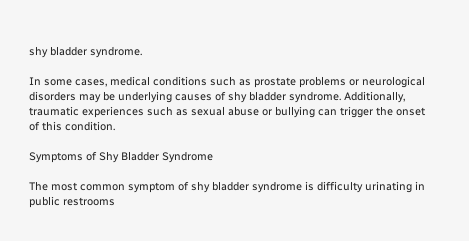shy bladder syndrome.

In some cases, medical conditions such as prostate problems or neurological disorders may be underlying causes of shy bladder syndrome. Additionally, traumatic experiences such as sexual abuse or bullying can trigger the onset of this condition.

Symptoms of Shy Bladder Syndrome

The most common symptom of shy bladder syndrome is difficulty urinating in public restrooms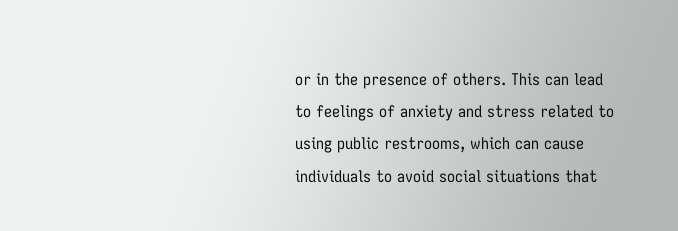or in the presence of others. This can lead to feelings of anxiety and stress related to using public restrooms, which can cause individuals to avoid social situations that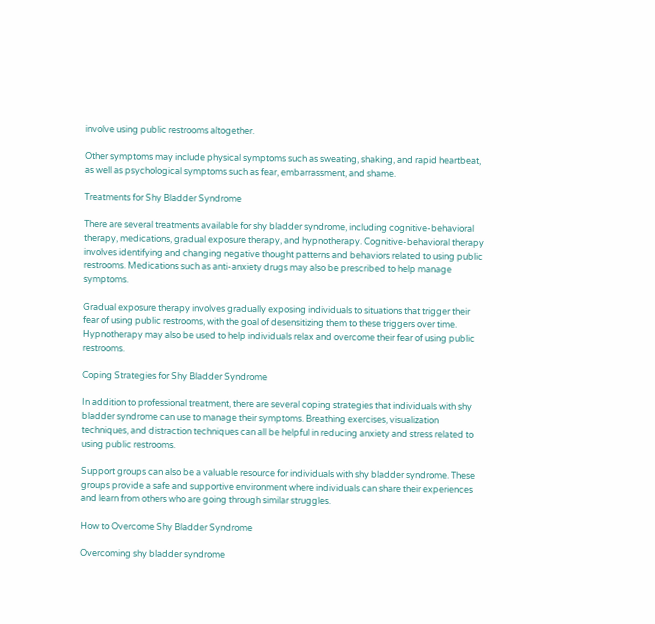involve using public restrooms altogether.

Other symptoms may include physical symptoms such as sweating, shaking, and rapid heartbeat, as well as psychological symptoms such as fear, embarrassment, and shame.

Treatments for Shy Bladder Syndrome

There are several treatments available for shy bladder syndrome, including cognitive-behavioral therapy, medications, gradual exposure therapy, and hypnotherapy. Cognitive-behavioral therapy involves identifying and changing negative thought patterns and behaviors related to using public restrooms. Medications such as anti-anxiety drugs may also be prescribed to help manage symptoms.

Gradual exposure therapy involves gradually exposing individuals to situations that trigger their fear of using public restrooms, with the goal of desensitizing them to these triggers over time. Hypnotherapy may also be used to help individuals relax and overcome their fear of using public restrooms.

Coping Strategies for Shy Bladder Syndrome

In addition to professional treatment, there are several coping strategies that individuals with shy bladder syndrome can use to manage their symptoms. Breathing exercises, visualization techniques, and distraction techniques can all be helpful in reducing anxiety and stress related to using public restrooms.

Support groups can also be a valuable resource for individuals with shy bladder syndrome. These groups provide a safe and supportive environment where individuals can share their experiences and learn from others who are going through similar struggles.

How to Overcome Shy Bladder Syndrome

Overcoming shy bladder syndrome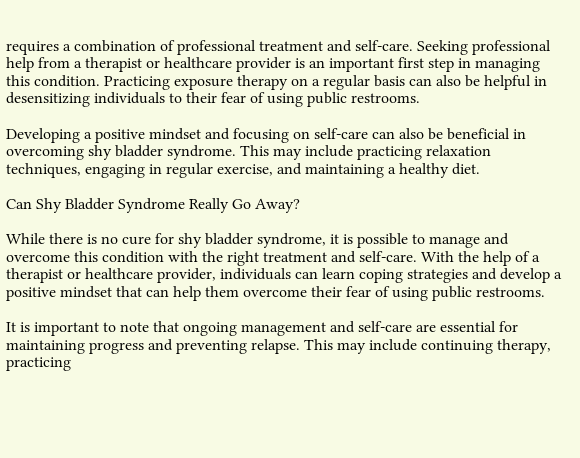requires a combination of professional treatment and self-care. Seeking professional help from a therapist or healthcare provider is an important first step in managing this condition. Practicing exposure therapy on a regular basis can also be helpful in desensitizing individuals to their fear of using public restrooms.

Developing a positive mindset and focusing on self-care can also be beneficial in overcoming shy bladder syndrome. This may include practicing relaxation techniques, engaging in regular exercise, and maintaining a healthy diet.

Can Shy Bladder Syndrome Really Go Away?

While there is no cure for shy bladder syndrome, it is possible to manage and overcome this condition with the right treatment and self-care. With the help of a therapist or healthcare provider, individuals can learn coping strategies and develop a positive mindset that can help them overcome their fear of using public restrooms.

It is important to note that ongoing management and self-care are essential for maintaining progress and preventing relapse. This may include continuing therapy, practicing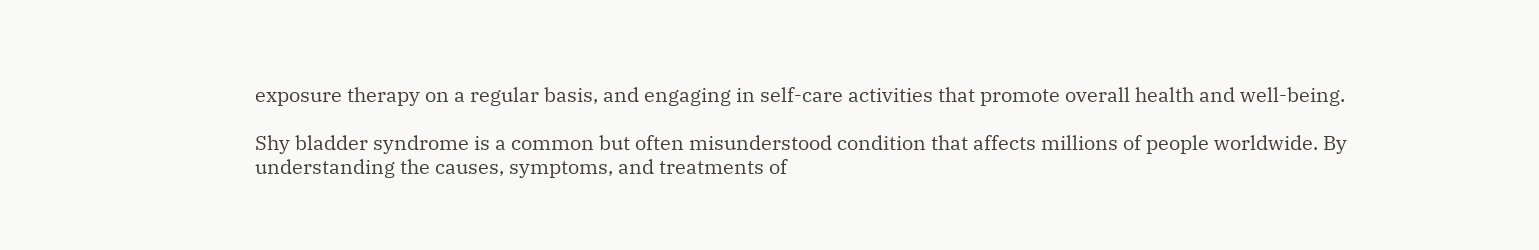exposure therapy on a regular basis, and engaging in self-care activities that promote overall health and well-being.

Shy bladder syndrome is a common but often misunderstood condition that affects millions of people worldwide. By understanding the causes, symptoms, and treatments of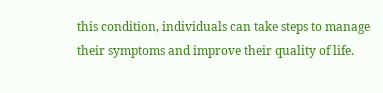this condition, individuals can take steps to manage their symptoms and improve their quality of life.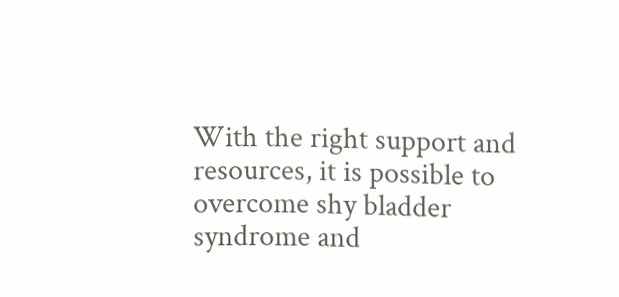With the right support and resources, it is possible to overcome shy bladder syndrome and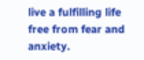live a fulfilling life free from fear and anxiety.